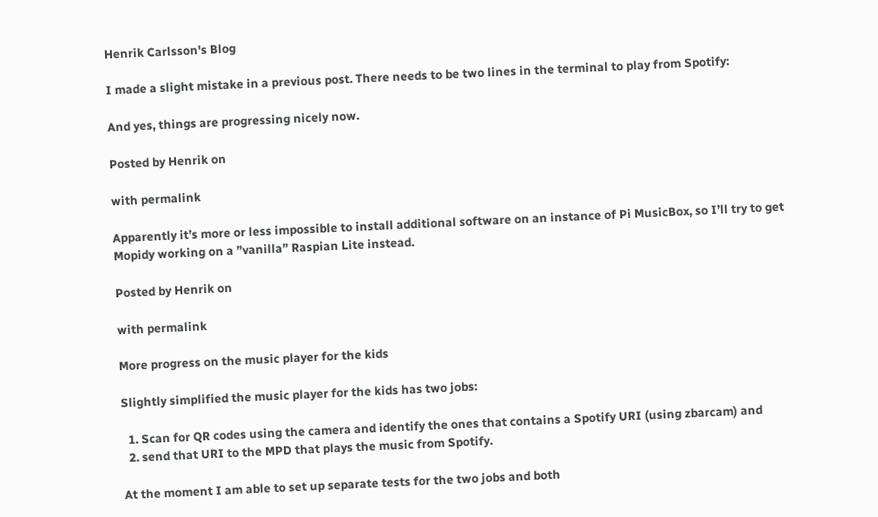Henrik Carlsson's Blog

I made a slight mistake in a previous post. There needs to be two lines in the terminal to play from Spotify:

And yes, things are progressing nicely now.

Posted by Henrik on

with permalink

Apparently it’s more or less impossible to install additional software on an instance of Pi MusicBox, so I’ll try to get Mopidy working on a ”vanilla” Raspian Lite instead.

Posted by Henrik on

with permalink

More progress on the music player for the kids

Slightly simplified the music player for the kids has two jobs:

  1. Scan for QR codes using the camera and identify the ones that contains a Spotify URI (using zbarcam) and
  2. send that URI to the MPD that plays the music from Spotify.

At the moment I am able to set up separate tests for the two jobs and both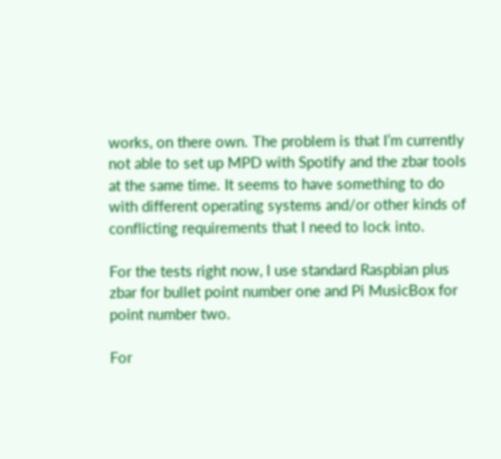works, on there own. The problem is that I’m currently not able to set up MPD with Spotify and the zbar tools at the same time. It seems to have something to do with different operating systems and/or other kinds of conflicting requirements that I need to lock into.

For the tests right now, I use standard Raspbian plus zbar for bullet point number one and Pi MusicBox for point number two.

For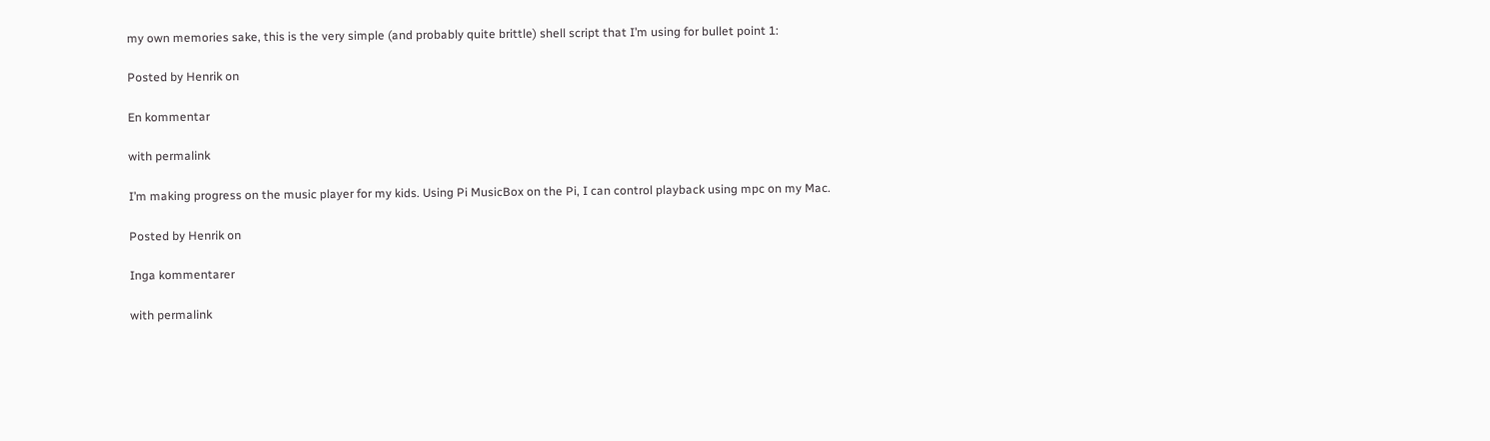my own memories sake, this is the very simple (and probably quite brittle) shell script that I’m using for bullet point 1:

Posted by Henrik on

En kommentar

with permalink

I’m making progress on the music player for my kids. Using Pi MusicBox on the Pi, I can control playback using mpc on my Mac.

Posted by Henrik on

Inga kommentarer

with permalink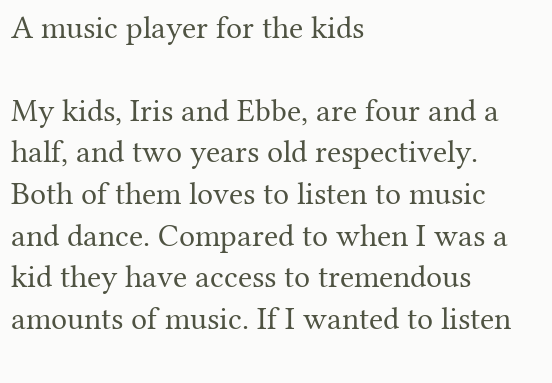A music player for the kids

My kids, Iris and Ebbe, are four and a half, and two years old respectively. Both of them loves to listen to music and dance. Compared to when I was a kid they have access to tremendous amounts of music. If I wanted to listen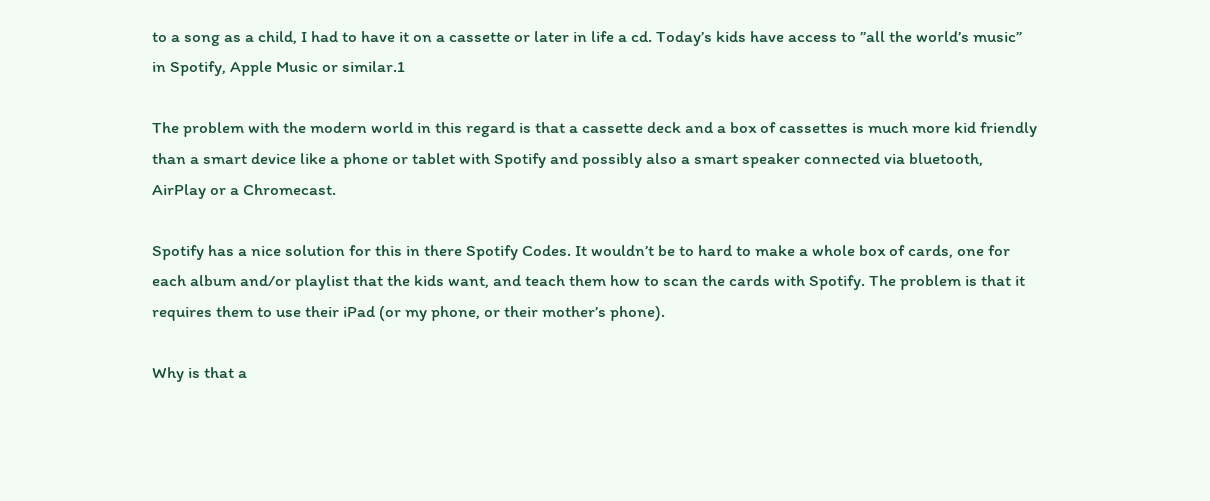to a song as a child, I had to have it on a cassette or later in life a cd. Today’s kids have access to ”all the world’s music” in Spotify, Apple Music or similar.1

The problem with the modern world in this regard is that a cassette deck and a box of cassettes is much more kid friendly than a smart device like a phone or tablet with Spotify and possibly also a smart speaker connected via bluetooth, AirPlay or a Chromecast.

Spotify has a nice solution for this in there Spotify Codes. It wouldn’t be to hard to make a whole box of cards, one for each album and/or playlist that the kids want, and teach them how to scan the cards with Spotify. The problem is that it requires them to use their iPad (or my phone, or their mother’s phone).

Why is that a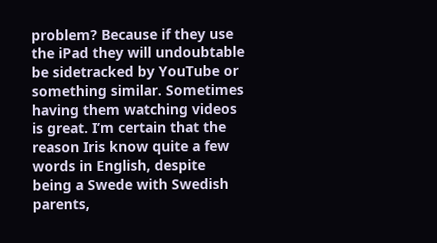problem? Because if they use the iPad they will undoubtable be sidetracked by YouTube or something similar. Sometimes having them watching videos is great. I’m certain that the reason Iris know quite a few words in English, despite being a Swede with Swedish parents,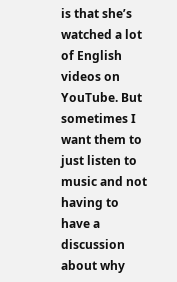is that she’s watched a lot of English videos on YouTube. But sometimes I want them to just listen to music and not having to have a discussion about why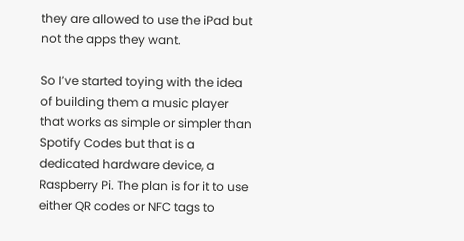they are allowed to use the iPad but not the apps they want.

So I’ve started toying with the idea of building them a music player that works as simple or simpler than Spotify Codes but that is a dedicated hardware device, a Raspberry Pi. The plan is for it to use either QR codes or NFC tags to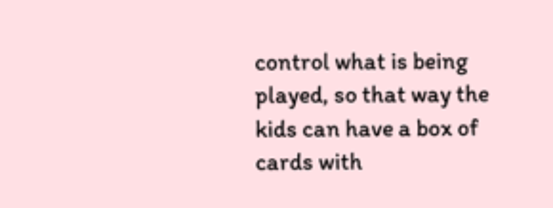control what is being played, so that way the kids can have a box of cards with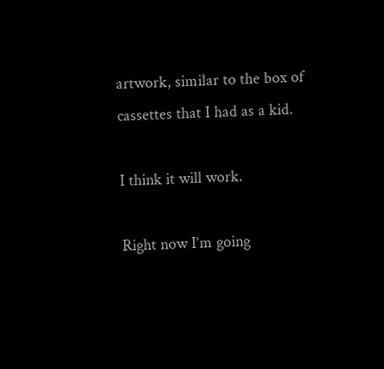artwork, similar to the box of cassettes that I had as a kid.

I think it will work.

Right now I’m going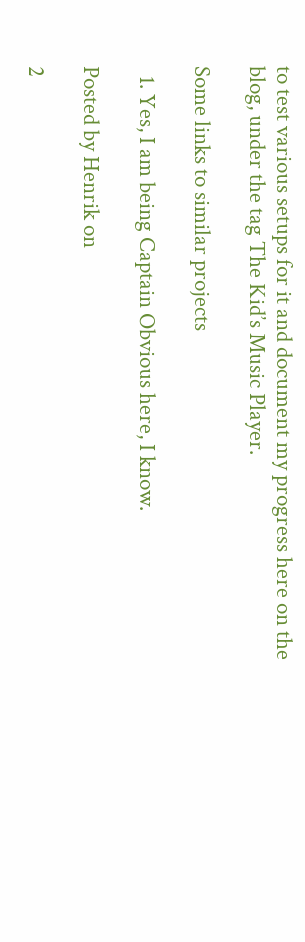to test various setups for it and document my progress here on the blog, under the tag The Kid’s Music Player.

Some links to similar projects

  1. Yes, I am being Captain Obvious here, I know.

Posted by Henrik on

2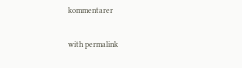kommentarer

with permalink